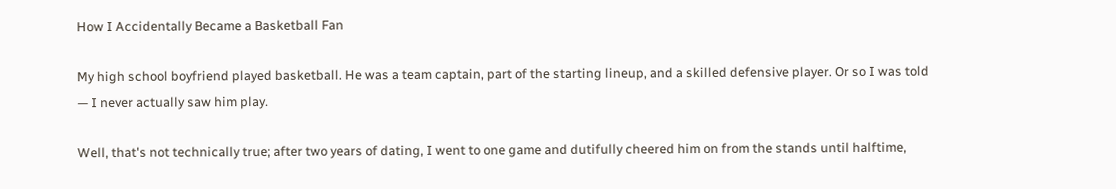How I Accidentally Became a Basketball Fan

My high school boyfriend played basketball. He was a team captain, part of the starting lineup, and a skilled defensive player. Or so I was told — I never actually saw him play.

Well, that's not technically true; after two years of dating, I went to one game and dutifully cheered him on from the stands until halftime,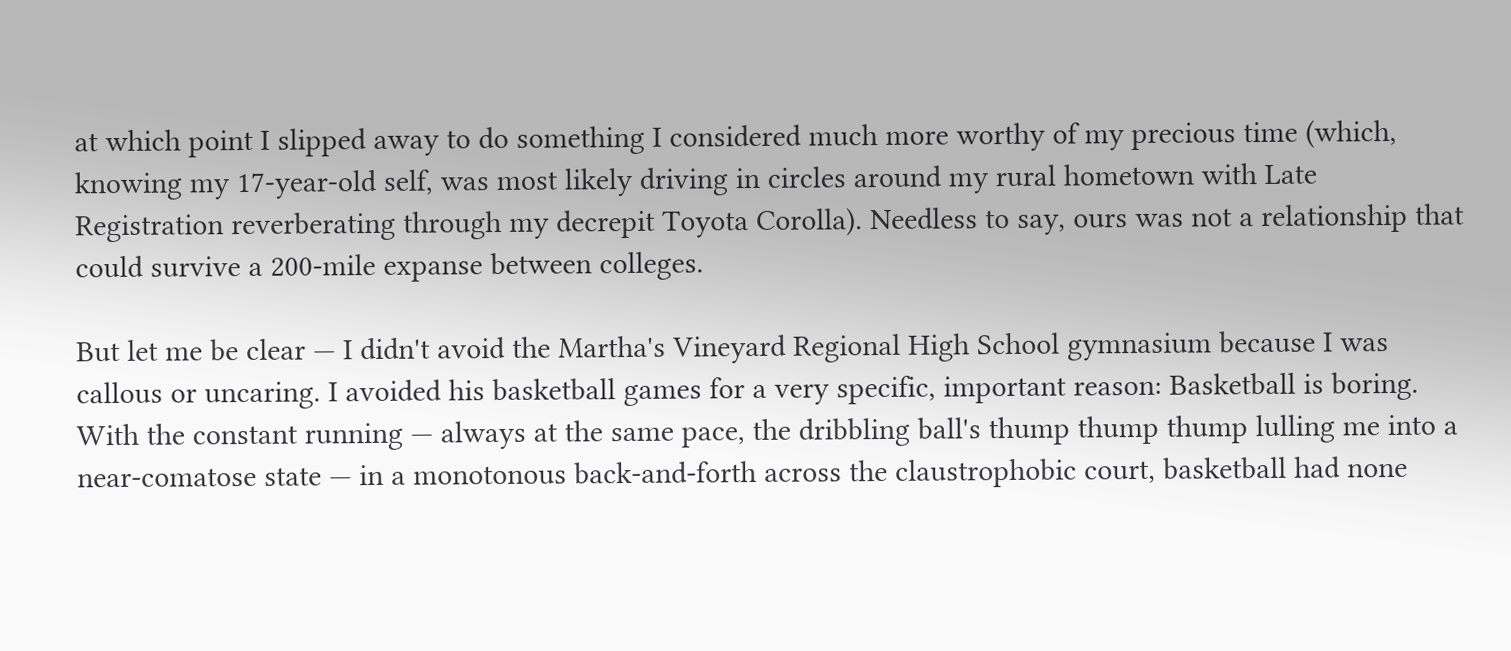at which point I slipped away to do something I considered much more worthy of my precious time (which, knowing my 17-year-old self, was most likely driving in circles around my rural hometown with Late Registration reverberating through my decrepit Toyota Corolla). Needless to say, ours was not a relationship that could survive a 200-mile expanse between colleges.

But let me be clear — I didn't avoid the Martha's Vineyard Regional High School gymnasium because I was callous or uncaring. I avoided his basketball games for a very specific, important reason: Basketball is boring. With the constant running — always at the same pace, the dribbling ball's thump thump thump lulling me into a near-comatose state — in a monotonous back-and-forth across the claustrophobic court, basketball had none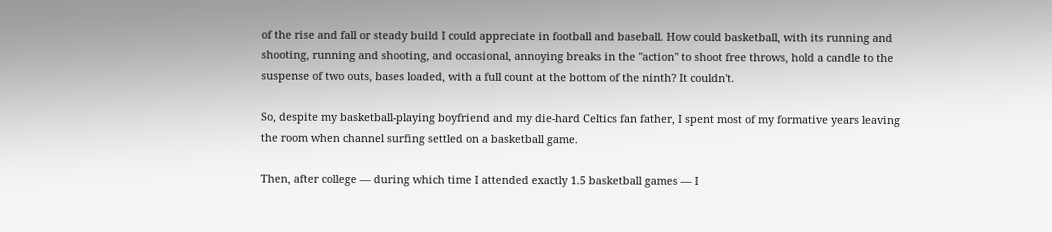of the rise and fall or steady build I could appreciate in football and baseball. How could basketball, with its running and shooting, running and shooting, and occasional, annoying breaks in the "action" to shoot free throws, hold a candle to the suspense of two outs, bases loaded, with a full count at the bottom of the ninth? It couldn't.

So, despite my basketball-playing boyfriend and my die-hard Celtics fan father, I spent most of my formative years leaving the room when channel surfing settled on a basketball game.

Then, after college — during which time I attended exactly 1.5 basketball games — I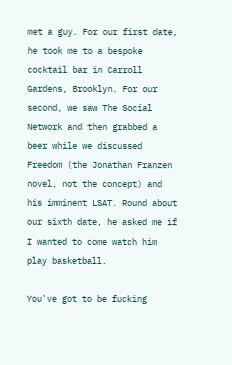met a guy. For our first date, he took me to a bespoke cocktail bar in Carroll Gardens, Brooklyn. For our second, we saw The Social Network and then grabbed a beer while we discussed Freedom (the Jonathan Franzen novel, not the concept) and his imminent LSAT. Round about our sixth date, he asked me if I wanted to come watch him play basketball.

You've got to be fucking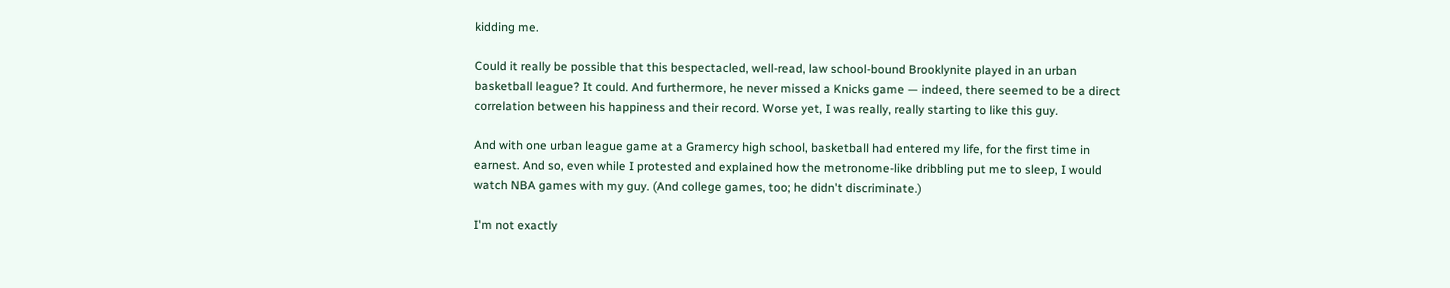kidding me.

Could it really be possible that this bespectacled, well-read, law school-bound Brooklynite played in an urban basketball league? It could. And furthermore, he never missed a Knicks game — indeed, there seemed to be a direct correlation between his happiness and their record. Worse yet, I was really, really starting to like this guy.

And with one urban league game at a Gramercy high school, basketball had entered my life, for the first time in earnest. And so, even while I protested and explained how the metronome-like dribbling put me to sleep, I would watch NBA games with my guy. (And college games, too; he didn't discriminate.)

I'm not exactly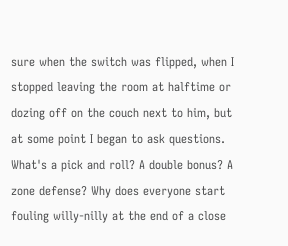sure when the switch was flipped, when I stopped leaving the room at halftime or dozing off on the couch next to him, but at some point I began to ask questions. What's a pick and roll? A double bonus? A zone defense? Why does everyone start fouling willy-nilly at the end of a close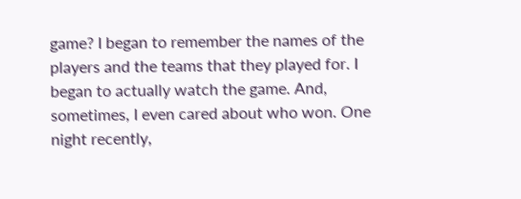game? I began to remember the names of the players and the teams that they played for. I began to actually watch the game. And, sometimes, I even cared about who won. One night recently,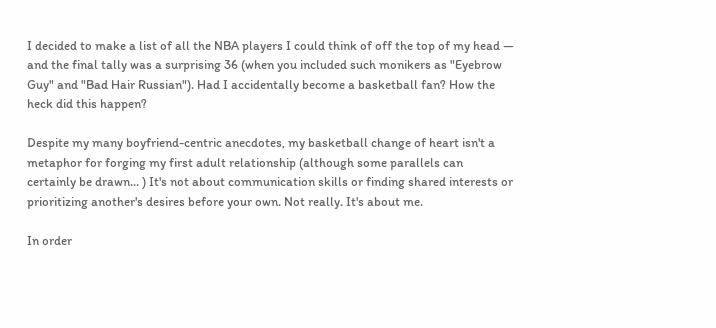I decided to make a list of all the NBA players I could think of off the top of my head — and the final tally was a surprising 36 (when you included such monikers as "Eyebrow Guy" and "Bad Hair Russian"). Had I accidentally become a basketball fan? How the heck did this happen?

Despite my many boyfriend-centric anecdotes, my basketball change of heart isn't a metaphor for forging my first adult relationship (although some parallels can certainly be drawn… ) It's not about communication skills or finding shared interests or prioritizing another's desires before your own. Not really. It's about me.

In order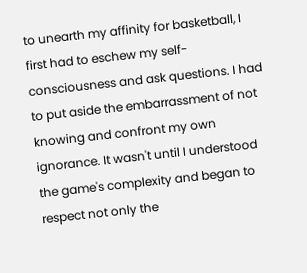to unearth my affinity for basketball, I first had to eschew my self-consciousness and ask questions. I had to put aside the embarrassment of not knowing and confront my own ignorance. It wasn't until I understood the game's complexity and began to respect not only the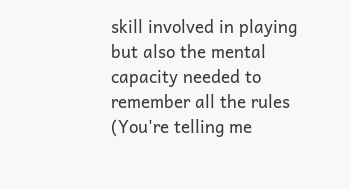skill involved in playing but also the mental capacity needed to remember all the rules (You're telling me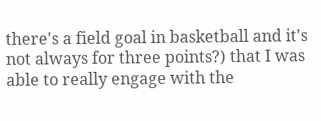there's a field goal in basketball and it's not always for three points?) that I was able to really engage with the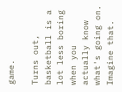game.

Turns out, basketball is a lot less boring when you actually know what's going on. Imagine that.